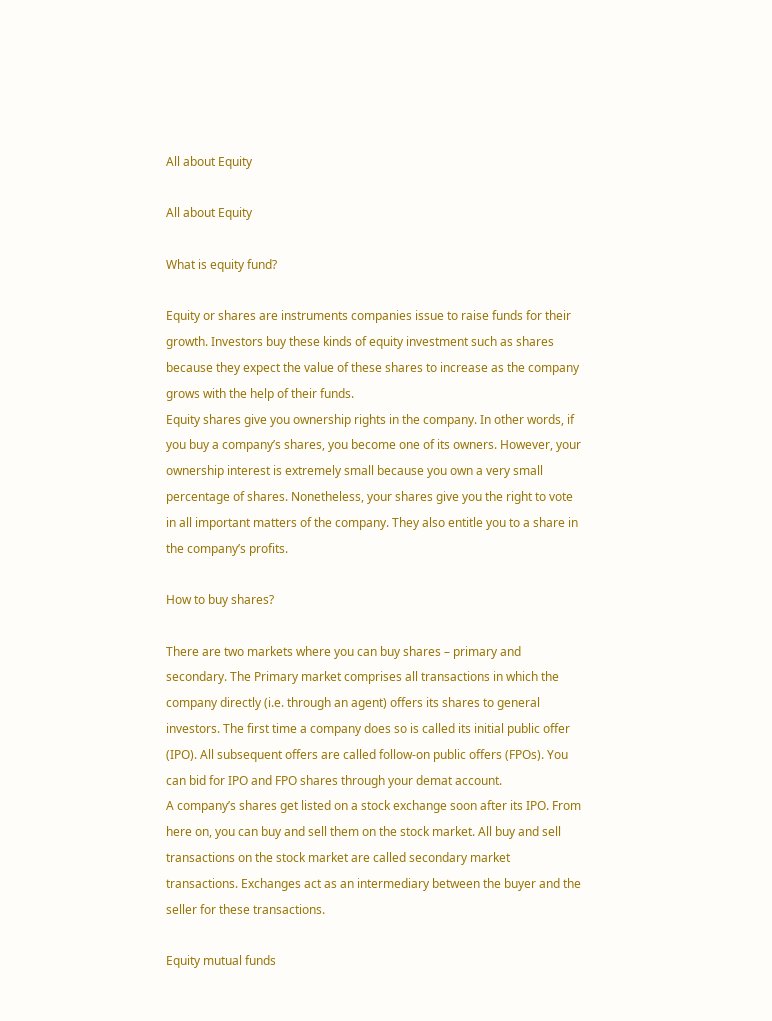All about Equity

All about Equity

What is equity fund?

Equity or shares are instruments companies issue to raise funds for their growth. Investors buy these kinds of equity investment such as shares because they expect the value of these shares to increase as the company grows with the help of their funds.
Equity shares give you ownership rights in the company. In other words, if you buy a company’s shares, you become one of its owners. However, your ownership interest is extremely small because you own a very small percentage of shares. Nonetheless, your shares give you the right to vote in all important matters of the company. They also entitle you to a share in the company’s profits.

How to buy shares?

There are two markets where you can buy shares – primary and secondary. The Primary market comprises all transactions in which the company directly (i.e. through an agent) offers its shares to general investors. The first time a company does so is called its initial public offer (IPO). All subsequent offers are called follow-on public offers (FPOs). You can bid for IPO and FPO shares through your demat account.
A company’s shares get listed on a stock exchange soon after its IPO. From here on, you can buy and sell them on the stock market. All buy and sell transactions on the stock market are called secondary market transactions. Exchanges act as an intermediary between the buyer and the seller for these transactions.

Equity mutual funds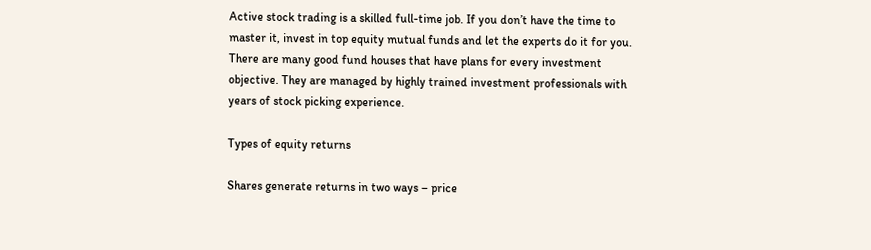Active stock trading is a skilled full-time job. If you don’t have the time to master it, invest in top equity mutual funds and let the experts do it for you. There are many good fund houses that have plans for every investment objective. They are managed by highly trained investment professionals with years of stock picking experience.

Types of equity returns

Shares generate returns in two ways – price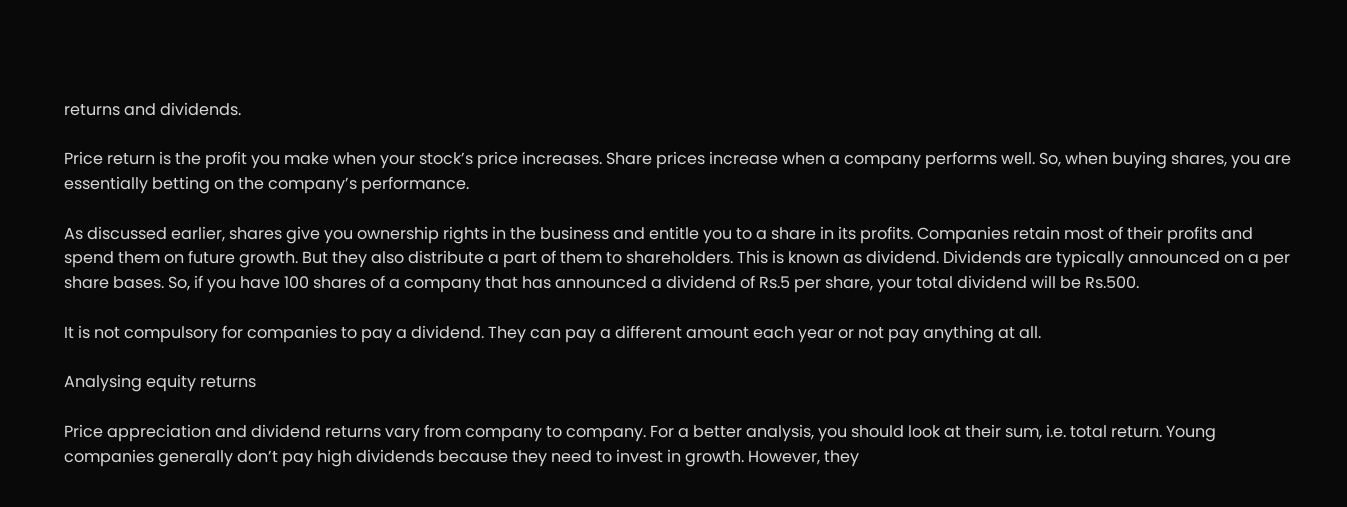returns and dividends.

Price return is the profit you make when your stock’s price increases. Share prices increase when a company performs well. So, when buying shares, you are essentially betting on the company’s performance.

As discussed earlier, shares give you ownership rights in the business and entitle you to a share in its profits. Companies retain most of their profits and spend them on future growth. But they also distribute a part of them to shareholders. This is known as dividend. Dividends are typically announced on a per share bases. So, if you have 100 shares of a company that has announced a dividend of Rs.5 per share, your total dividend will be Rs.500.

It is not compulsory for companies to pay a dividend. They can pay a different amount each year or not pay anything at all.

Analysing equity returns

Price appreciation and dividend returns vary from company to company. For a better analysis, you should look at their sum, i.e. total return. Young companies generally don’t pay high dividends because they need to invest in growth. However, they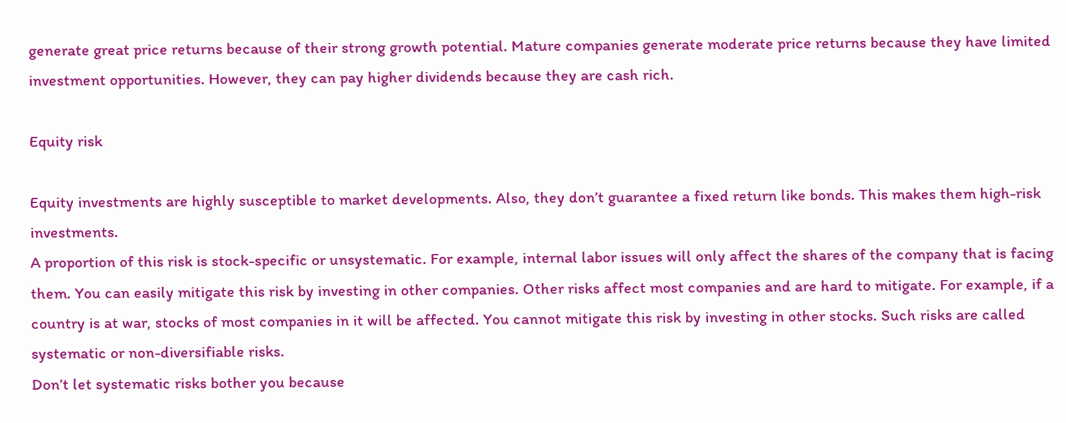generate great price returns because of their strong growth potential. Mature companies generate moderate price returns because they have limited investment opportunities. However, they can pay higher dividends because they are cash rich.

Equity risk

Equity investments are highly susceptible to market developments. Also, they don’t guarantee a fixed return like bonds. This makes them high-risk investments.
A proportion of this risk is stock-specific or unsystematic. For example, internal labor issues will only affect the shares of the company that is facing them. You can easily mitigate this risk by investing in other companies. Other risks affect most companies and are hard to mitigate. For example, if a country is at war, stocks of most companies in it will be affected. You cannot mitigate this risk by investing in other stocks. Such risks are called systematic or non-diversifiable risks.
Don’t let systematic risks bother you because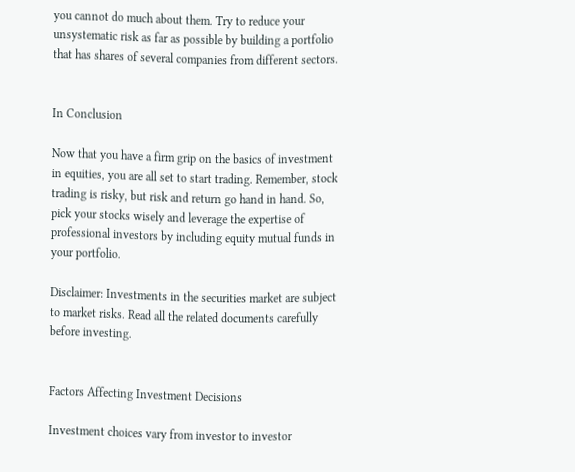you cannot do much about them. Try to reduce your unsystematic risk as far as possible by building a portfolio that has shares of several companies from different sectors.


In Conclusion

Now that you have a firm grip on the basics of investment in equities, you are all set to start trading. Remember, stock trading is risky, but risk and return go hand in hand. So, pick your stocks wisely and leverage the expertise of professional investors by including equity mutual funds in your portfolio.

Disclaimer: Investments in the securities market are subject to market risks. Read all the related documents carefully before investing.


Factors Affecting Investment Decisions

Investment choices vary from investor to investor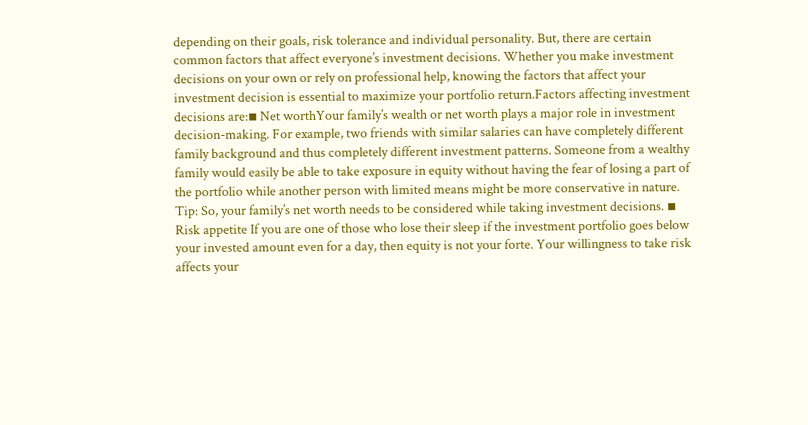depending on their goals, risk tolerance and individual personality. But, there are certain common factors that affect everyone’s investment decisions. Whether you make investment decisions on your own or rely on professional help, knowing the factors that affect your investment decision is essential to maximize your portfolio return.Factors affecting investment decisions are:▪ Net worthYour family’s wealth or net worth plays a major role in investment decision-making. For example, two friends with similar salaries can have completely different family background and thus completely different investment patterns. Someone from a wealthy family would easily be able to take exposure in equity without having the fear of losing a part of the portfolio while another person with limited means might be more conservative in nature. Tip: So, your family’s net worth needs to be considered while taking investment decisions. ▪ Risk appetite If you are one of those who lose their sleep if the investment portfolio goes below your invested amount even for a day, then equity is not your forte. Your willingness to take risk affects your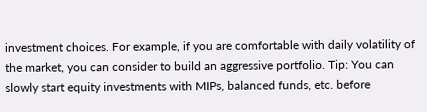investment choices. For example, if you are comfortable with daily volatility of the market, you can consider to build an aggressive portfolio. Tip: You can slowly start equity investments with MIPs, balanced funds, etc. before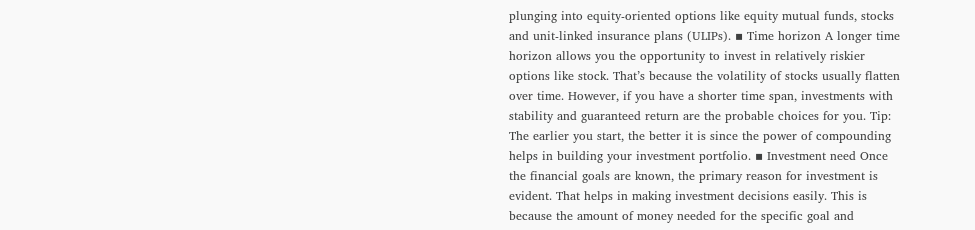plunging into equity-oriented options like equity mutual funds, stocks and unit-linked insurance plans (ULIPs). ▪ Time horizon A longer time horizon allows you the opportunity to invest in relatively riskier options like stock. That’s because the volatility of stocks usually flatten over time. However, if you have a shorter time span, investments with stability and guaranteed return are the probable choices for you. Tip: The earlier you start, the better it is since the power of compounding helps in building your investment portfolio. ▪ Investment need Once the financial goals are known, the primary reason for investment is evident. That helps in making investment decisions easily. This is because the amount of money needed for the specific goal and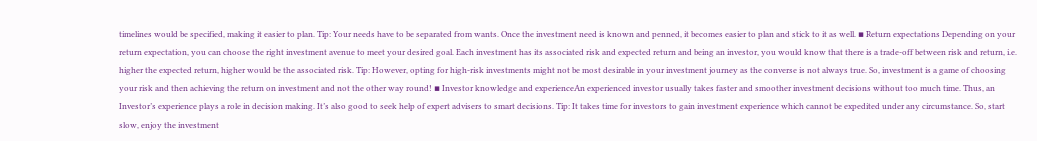timelines would be specified, making it easier to plan. Tip: Your needs have to be separated from wants. Once the investment need is known and penned, it becomes easier to plan and stick to it as well. ▪ Return expectations Depending on your return expectation, you can choose the right investment avenue to meet your desired goal. Each investment has its associated risk and expected return and being an investor, you would know that there is a trade-off between risk and return, i.e. higher the expected return, higher would be the associated risk. Tip: However, opting for high-risk investments might not be most desirable in your investment journey as the converse is not always true. So, investment is a game of choosing your risk and then achieving the return on investment and not the other way round! ▪ Investor knowledge and experienceAn experienced investor usually takes faster and smoother investment decisions without too much time. Thus, an Investor’s experience plays a role in decision making. It’s also good to seek help of expert advisers to smart decisions. Tip: It takes time for investors to gain investment experience which cannot be expedited under any circumstance. So, start slow, enjoy the investment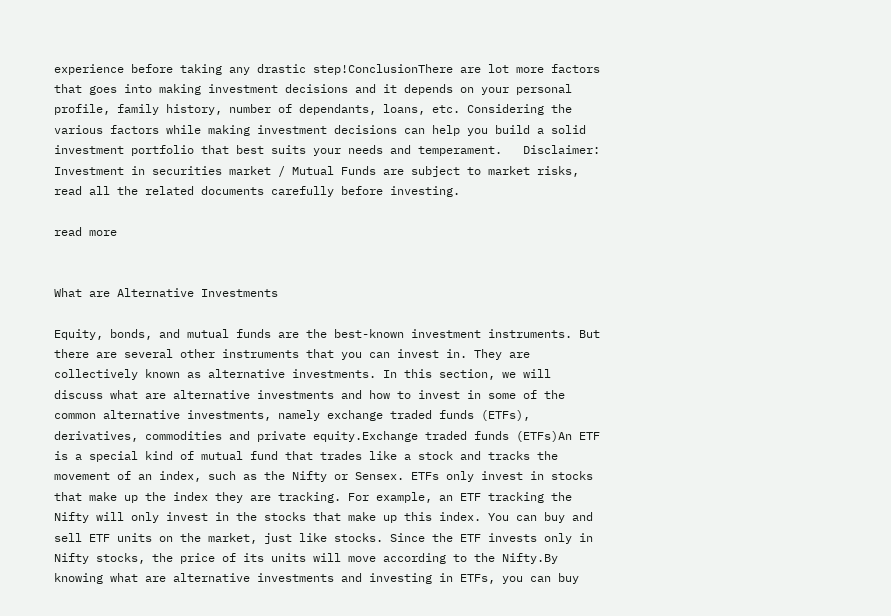experience before taking any drastic step!ConclusionThere are lot more factors that goes into making investment decisions and it depends on your personal profile, family history, number of dependants, loans, etc. Considering the various factors while making investment decisions can help you build a solid investment portfolio that best suits your needs and temperament.   Disclaimer: Investment in securities market / Mutual Funds are subject to market risks, read all the related documents carefully before investing.

read more


What are Alternative Investments

Equity, bonds, and mutual funds are the best-known investment instruments. But there are several other instruments that you can invest in. They are collectively known as alternative investments. In this section, we will discuss what are alternative investments and how to invest in some of the common alternative investments, namely exchange traded funds (ETFs), derivatives, commodities and private equity.Exchange traded funds (ETFs)An ETF is a special kind of mutual fund that trades like a stock and tracks the movement of an index, such as the Nifty or Sensex. ETFs only invest in stocks that make up the index they are tracking. For example, an ETF tracking the Nifty will only invest in the stocks that make up this index. You can buy and sell ETF units on the market, just like stocks. Since the ETF invests only in Nifty stocks, the price of its units will move according to the Nifty.By knowing what are alternative investments and investing in ETFs, you can buy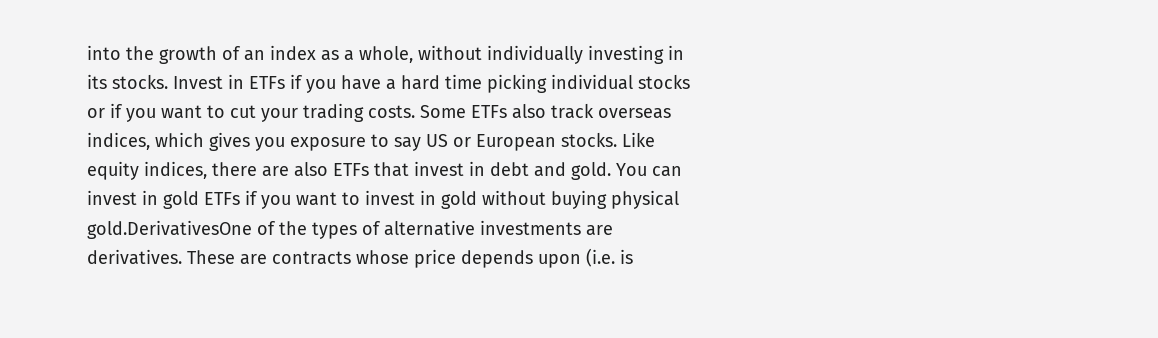into the growth of an index as a whole, without individually investing in its stocks. Invest in ETFs if you have a hard time picking individual stocks or if you want to cut your trading costs. Some ETFs also track overseas indices, which gives you exposure to say US or European stocks. Like equity indices, there are also ETFs that invest in debt and gold. You can invest in gold ETFs if you want to invest in gold without buying physical gold.DerivativesOne of the types of alternative investments are derivatives. These are contracts whose price depends upon (i.e. is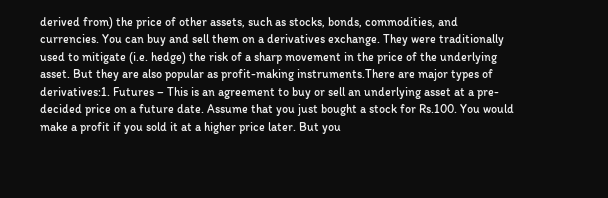derived from) the price of other assets, such as stocks, bonds, commodities, and currencies. You can buy and sell them on a derivatives exchange. They were traditionally used to mitigate (i.e. hedge) the risk of a sharp movement in the price of the underlying asset. But they are also popular as profit-making instruments.There are major types of derivatives:1. Futures – This is an agreement to buy or sell an underlying asset at a pre-decided price on a future date. Assume that you just bought a stock for Rs.100. You would make a profit if you sold it at a higher price later. But you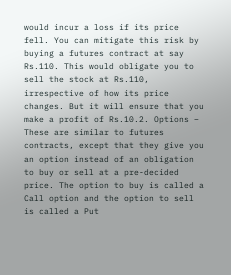would incur a loss if its price fell. You can mitigate this risk by buying a futures contract at say Rs.110. This would obligate you to sell the stock at Rs.110, irrespective of how its price changes. But it will ensure that you make a profit of Rs.10.2. Options – These are similar to futures contracts, except that they give you an option instead of an obligation to buy or sell at a pre-decided price. The option to buy is called a Call option and the option to sell is called a Put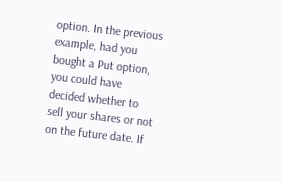option. In the previous example, had you bought a Put option, you could have decided whether to sell your shares or not on the future date. If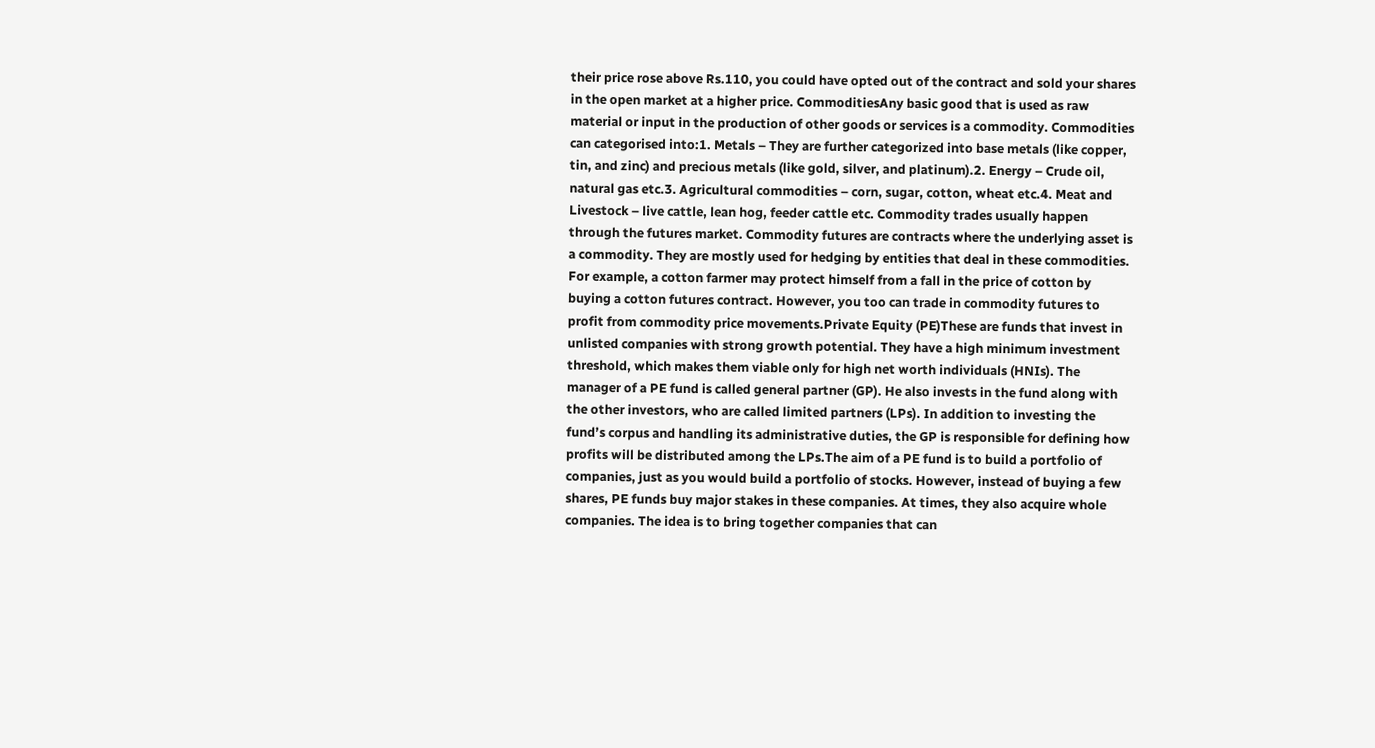their price rose above Rs.110, you could have opted out of the contract and sold your shares in the open market at a higher price. CommoditiesAny basic good that is used as raw material or input in the production of other goods or services is a commodity. Commodities can categorised into:1. Metals – They are further categorized into base metals (like copper, tin, and zinc) and precious metals (like gold, silver, and platinum).2. Energy – Crude oil, natural gas etc.3. Agricultural commodities – corn, sugar, cotton, wheat etc.4. Meat and Livestock – live cattle, lean hog, feeder cattle etc. Commodity trades usually happen through the futures market. Commodity futures are contracts where the underlying asset is a commodity. They are mostly used for hedging by entities that deal in these commodities. For example, a cotton farmer may protect himself from a fall in the price of cotton by buying a cotton futures contract. However, you too can trade in commodity futures to profit from commodity price movements.Private Equity (PE)These are funds that invest in unlisted companies with strong growth potential. They have a high minimum investment threshold, which makes them viable only for high net worth individuals (HNIs). The manager of a PE fund is called general partner (GP). He also invests in the fund along with the other investors, who are called limited partners (LPs). In addition to investing the fund’s corpus and handling its administrative duties, the GP is responsible for defining how profits will be distributed among the LPs.The aim of a PE fund is to build a portfolio of companies, just as you would build a portfolio of stocks. However, instead of buying a few shares, PE funds buy major stakes in these companies. At times, they also acquire whole companies. The idea is to bring together companies that can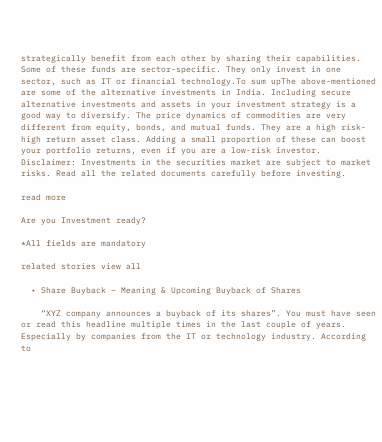strategically benefit from each other by sharing their capabilities. Some of these funds are sector-specific. They only invest in one sector, such as IT or financial technology.To sum upThe above-mentioned are some of the alternative investments in India. Including secure alternative investments and assets in your investment strategy is a good way to diversify. The price dynamics of commodities are very different from equity, bonds, and mutual funds. They are a high risk-high return asset class. Adding a small proportion of these can boost your portfolio returns, even if you are a low-risk investor.     Disclaimer: Investments in the securities market are subject to market risks. Read all the related documents carefully before investing.

read more

Are you Investment ready?

*All fields are mandatory

related stories view all

  • Share Buyback – Meaning & Upcoming Buyback of Shares

    “XYZ company announces a buyback of its shares”. You must have seen or read this headline multiple times in the last couple of years. Especially by companies from the IT or technology industry. According to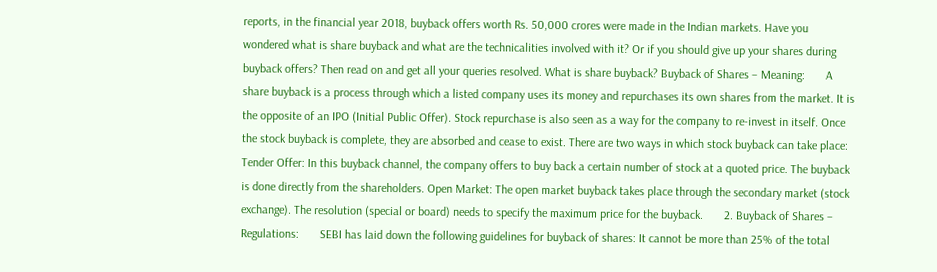reports, in the financial year 2018, buyback offers worth Rs. 50,000 crores were made in the Indian markets. Have you wondered what is share buyback and what are the technicalities involved with it? Or if you should give up your shares during buyback offers? Then read on and get all your queries resolved. What is share buyback? Buyback of Shares – Meaning:       A share buyback is a process through which a listed company uses its money and repurchases its own shares from the market. It is the opposite of an IPO (Initial Public Offer). Stock repurchase is also seen as a way for the company to re-invest in itself. Once        the stock buyback is complete, they are absorbed and cease to exist. There are two ways in which stock buyback can take place: Tender Offer: In this buyback channel, the company offers to buy back a certain number of stock at a quoted price. The buyback is done directly from the shareholders. Open Market: The open market buyback takes place through the secondary market (stock exchange). The resolution (special or board) needs to specify the maximum price for the buyback.       2. Buyback of Shares – Regulations:       SEBI has laid down the following guidelines for buyback of shares: It cannot be more than 25% of the total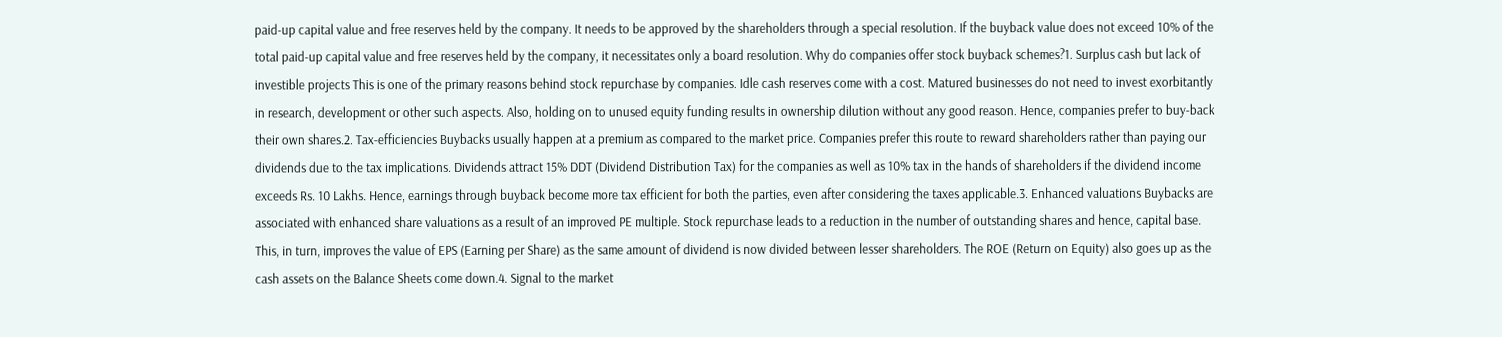paid-up capital value and free reserves held by the company. It needs to be approved by the shareholders through a special resolution. If the buyback value does not exceed 10% of the total paid-up capital value and free reserves held by the company, it necessitates only a board resolution. Why do companies offer stock buyback schemes?1. Surplus cash but lack of investible projects This is one of the primary reasons behind stock repurchase by companies. Idle cash reserves come with a cost. Matured businesses do not need to invest exorbitantly in research, development or other such aspects. Also, holding on to unused equity funding results in ownership dilution without any good reason. Hence, companies prefer to buy-back their own shares.2. Tax-efficiencies Buybacks usually happen at a premium as compared to the market price. Companies prefer this route to reward shareholders rather than paying our dividends due to the tax implications. Dividends attract 15% DDT (Dividend Distribution Tax) for the companies as well as 10% tax in the hands of shareholders if the dividend income exceeds Rs. 10 Lakhs. Hence, earnings through buyback become more tax efficient for both the parties, even after considering the taxes applicable.3. Enhanced valuations Buybacks are associated with enhanced share valuations as a result of an improved PE multiple. Stock repurchase leads to a reduction in the number of outstanding shares and hence, capital base. This, in turn, improves the value of EPS (Earning per Share) as the same amount of dividend is now divided between lesser shareholders. The ROE (Return on Equity) also goes up as the cash assets on the Balance Sheets come down.4. Signal to the market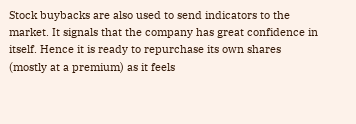Stock buybacks are also used to send indicators to the market. It signals that the company has great confidence in itself. Hence it is ready to repurchase its own shares (mostly at a premium) as it feels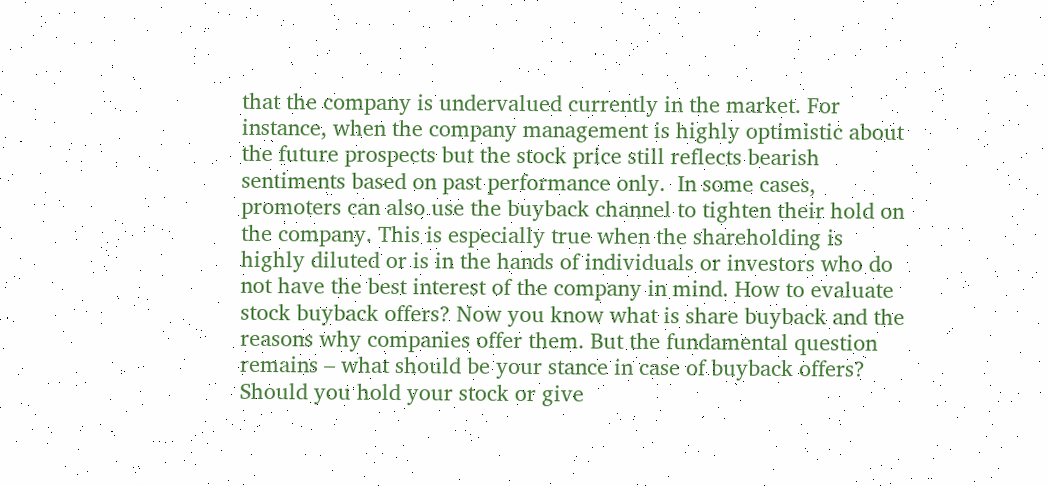that the company is undervalued currently in the market. For instance, when the company management is highly optimistic about the future prospects but the stock price still reflects bearish sentiments based on past performance only.  In some cases, promoters can also use the buyback channel to tighten their hold on the company. This is especially true when the shareholding is highly diluted or is in the hands of individuals or investors who do not have the best interest of the company in mind. How to evaluate stock buyback offers? Now you know what is share buyback and the reasons why companies offer them. But the fundamental question remains – what should be your stance in case of buyback offers? Should you hold your stock or give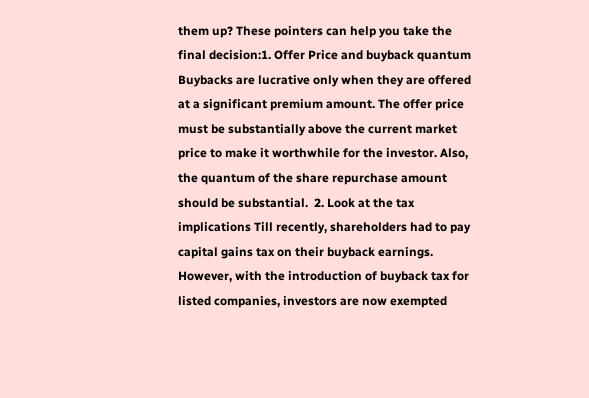them up? These pointers can help you take the final decision:1. Offer Price and buyback quantum Buybacks are lucrative only when they are offered at a significant premium amount. The offer price must be substantially above the current market price to make it worthwhile for the investor. Also, the quantum of the share repurchase amount should be substantial.  2. Look at the tax implications Till recently, shareholders had to pay capital gains tax on their buyback earnings. However, with the introduction of buyback tax for listed companies, investors are now exempted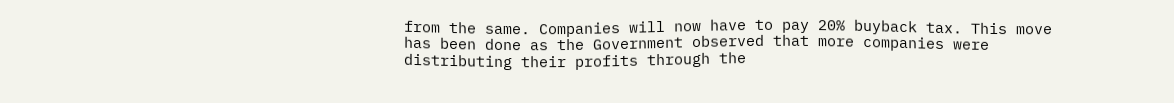from the same. Companies will now have to pay 20% buyback tax. This move has been done as the Government observed that more companies were distributing their profits through the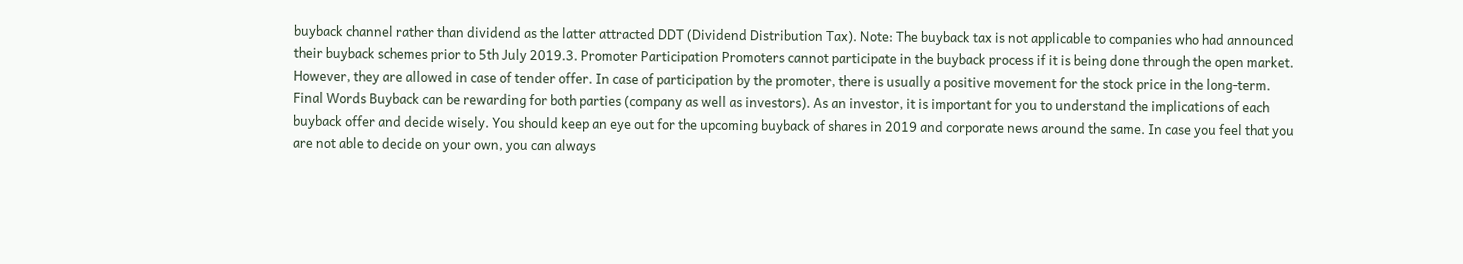buyback channel rather than dividend as the latter attracted DDT (Dividend Distribution Tax). Note: The buyback tax is not applicable to companies who had announced their buyback schemes prior to 5th July 2019.3. Promoter Participation Promoters cannot participate in the buyback process if it is being done through the open market. However, they are allowed in case of tender offer. In case of participation by the promoter, there is usually a positive movement for the stock price in the long-term.    Final Words Buyback can be rewarding for both parties (company as well as investors). As an investor, it is important for you to understand the implications of each buyback offer and decide wisely. You should keep an eye out for the upcoming buyback of shares in 2019 and corporate news around the same. In case you feel that you are not able to decide on your own, you can always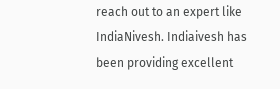reach out to an expert like IndiaNivesh. Indiaivesh has been providing excellent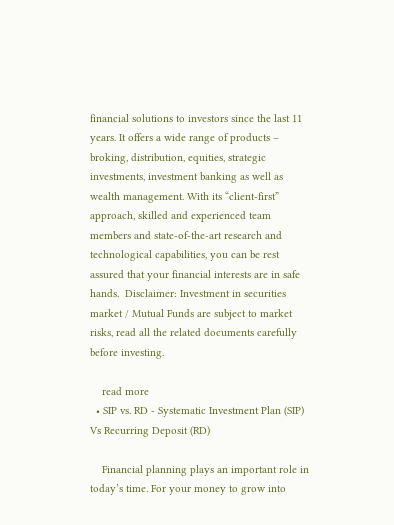financial solutions to investors since the last 11 years. It offers a wide range of products – broking, distribution, equities, strategic investments, investment banking as well as wealth management. With its “client-first” approach, skilled and experienced team members and state-of-the-art research and technological capabilities, you can be rest assured that your financial interests are in safe hands.  Disclaimer: Investment in securities market / Mutual Funds are subject to market risks, read all the related documents carefully before investing.

    read more
  • SIP vs. RD - Systematic Investment Plan (SIP) Vs Recurring Deposit (RD)

    Financial planning plays an important role in today’s time. For your money to grow into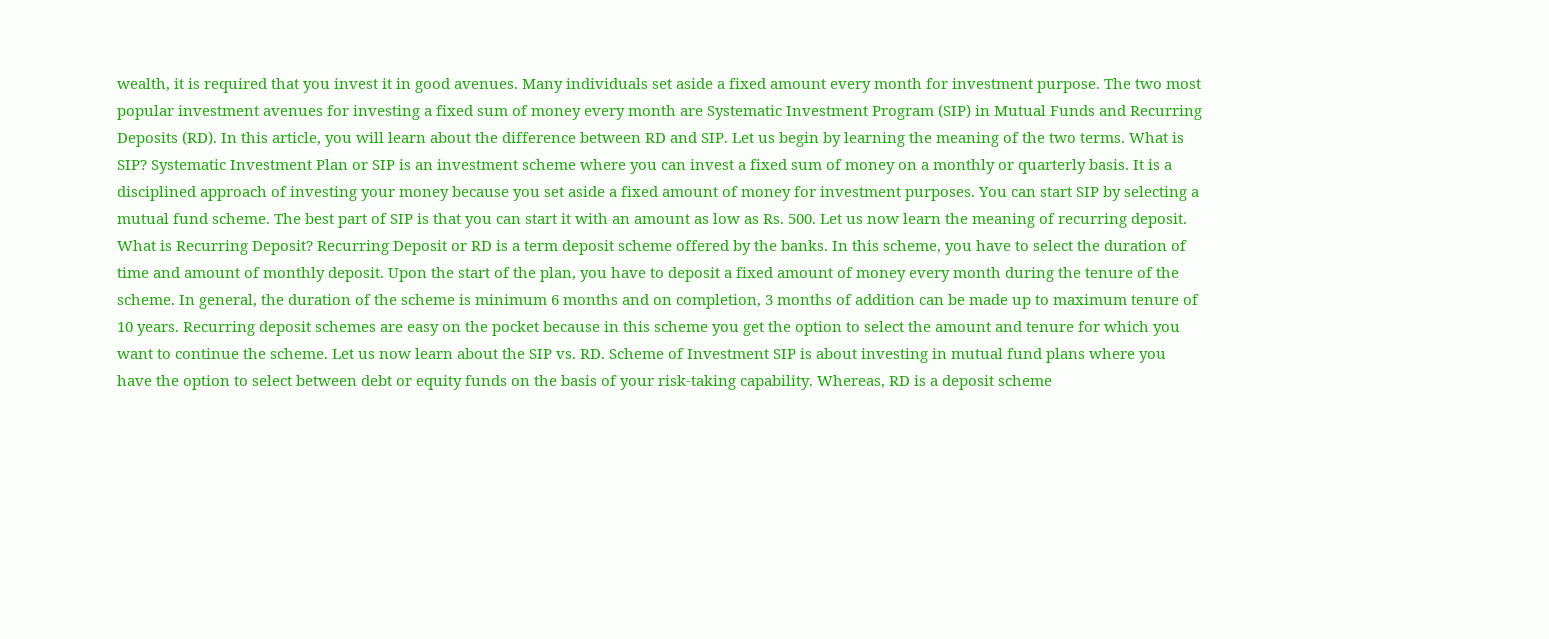wealth, it is required that you invest it in good avenues. Many individuals set aside a fixed amount every month for investment purpose. The two most popular investment avenues for investing a fixed sum of money every month are Systematic Investment Program (SIP) in Mutual Funds and Recurring Deposits (RD). In this article, you will learn about the difference between RD and SIP. Let us begin by learning the meaning of the two terms. What is SIP? Systematic Investment Plan or SIP is an investment scheme where you can invest a fixed sum of money on a monthly or quarterly basis. It is a disciplined approach of investing your money because you set aside a fixed amount of money for investment purposes. You can start SIP by selecting a mutual fund scheme. The best part of SIP is that you can start it with an amount as low as Rs. 500. Let us now learn the meaning of recurring deposit. What is Recurring Deposit? Recurring Deposit or RD is a term deposit scheme offered by the banks. In this scheme, you have to select the duration of time and amount of monthly deposit. Upon the start of the plan, you have to deposit a fixed amount of money every month during the tenure of the scheme. In general, the duration of the scheme is minimum 6 months and on completion, 3 months of addition can be made up to maximum tenure of 10 years. Recurring deposit schemes are easy on the pocket because in this scheme you get the option to select the amount and tenure for which you want to continue the scheme. Let us now learn about the SIP vs. RD. Scheme of Investment SIP is about investing in mutual fund plans where you have the option to select between debt or equity funds on the basis of your risk-taking capability. Whereas, RD is a deposit scheme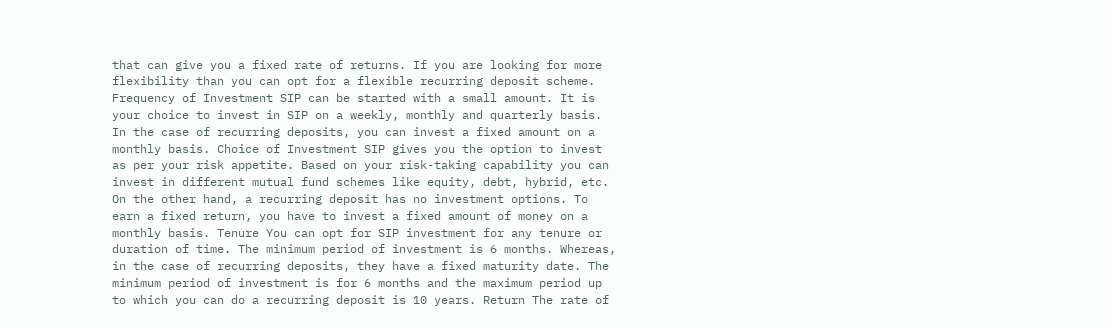that can give you a fixed rate of returns. If you are looking for more flexibility than you can opt for a flexible recurring deposit scheme.  Frequency of Investment SIP can be started with a small amount. It is your choice to invest in SIP on a weekly, monthly and quarterly basis. In the case of recurring deposits, you can invest a fixed amount on a monthly basis. Choice of Investment SIP gives you the option to invest as per your risk appetite. Based on your risk-taking capability you can invest in different mutual fund schemes like equity, debt, hybrid, etc. On the other hand, a recurring deposit has no investment options. To earn a fixed return, you have to invest a fixed amount of money on a monthly basis. Tenure You can opt for SIP investment for any tenure or duration of time. The minimum period of investment is 6 months. Whereas, in the case of recurring deposits, they have a fixed maturity date. The minimum period of investment is for 6 months and the maximum period up to which you can do a recurring deposit is 10 years. Return The rate of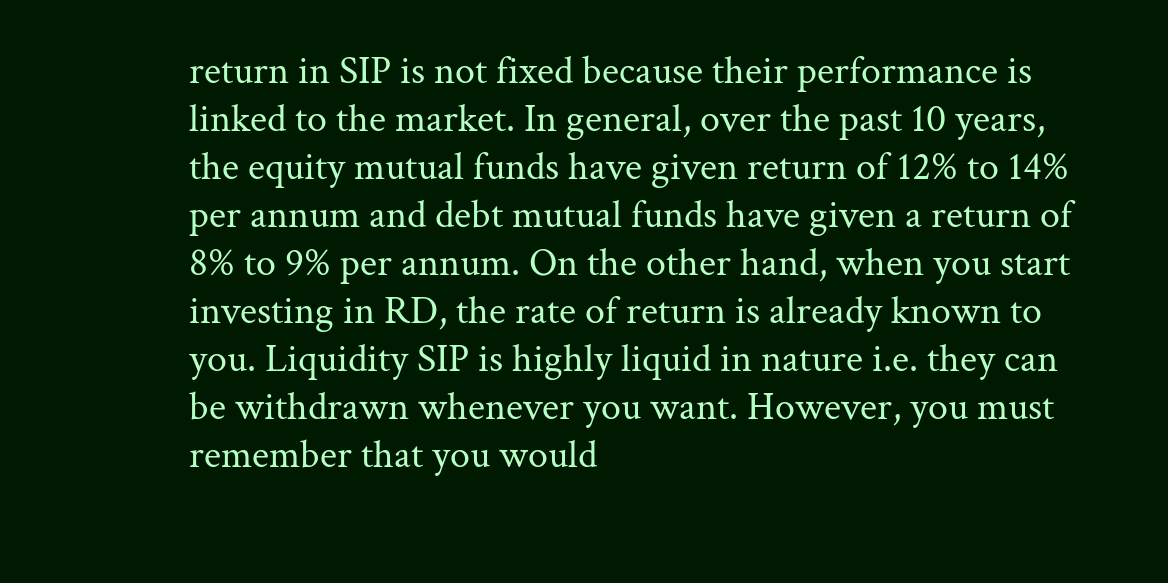return in SIP is not fixed because their performance is linked to the market. In general, over the past 10 years, the equity mutual funds have given return of 12% to 14% per annum and debt mutual funds have given a return of 8% to 9% per annum. On the other hand, when you start investing in RD, the rate of return is already known to you. Liquidity SIP is highly liquid in nature i.e. they can be withdrawn whenever you want. However, you must remember that you would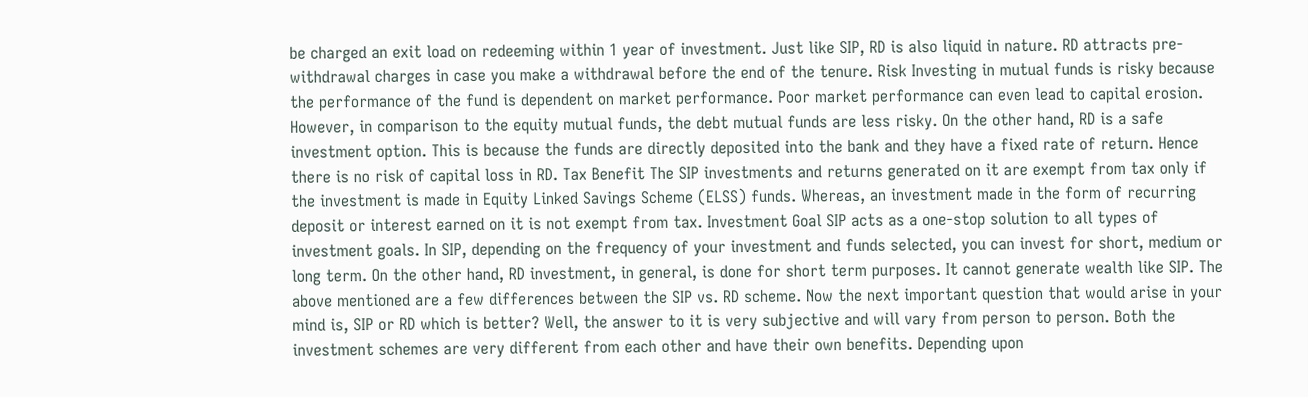be charged an exit load on redeeming within 1 year of investment. Just like SIP, RD is also liquid in nature. RD attracts pre-withdrawal charges in case you make a withdrawal before the end of the tenure. Risk Investing in mutual funds is risky because the performance of the fund is dependent on market performance. Poor market performance can even lead to capital erosion. However, in comparison to the equity mutual funds, the debt mutual funds are less risky. On the other hand, RD is a safe investment option. This is because the funds are directly deposited into the bank and they have a fixed rate of return. Hence there is no risk of capital loss in RD. Tax Benefit The SIP investments and returns generated on it are exempt from tax only if the investment is made in Equity Linked Savings Scheme (ELSS) funds. Whereas, an investment made in the form of recurring deposit or interest earned on it is not exempt from tax. Investment Goal SIP acts as a one-stop solution to all types of investment goals. In SIP, depending on the frequency of your investment and funds selected, you can invest for short, medium or long term. On the other hand, RD investment, in general, is done for short term purposes. It cannot generate wealth like SIP. The above mentioned are a few differences between the SIP vs. RD scheme. Now the next important question that would arise in your mind is, SIP or RD which is better? Well, the answer to it is very subjective and will vary from person to person. Both the investment schemes are very different from each other and have their own benefits. Depending upon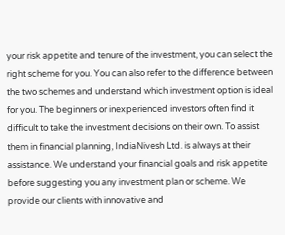your risk appetite and tenure of the investment, you can select the right scheme for you. You can also refer to the difference between the two schemes and understand which investment option is ideal for you. The beginners or inexperienced investors often find it difficult to take the investment decisions on their own. To assist them in financial planning, IndiaNivesh Ltd. is always at their assistance. We understand your financial goals and risk appetite before suggesting you any investment plan or scheme. We provide our clients with innovative and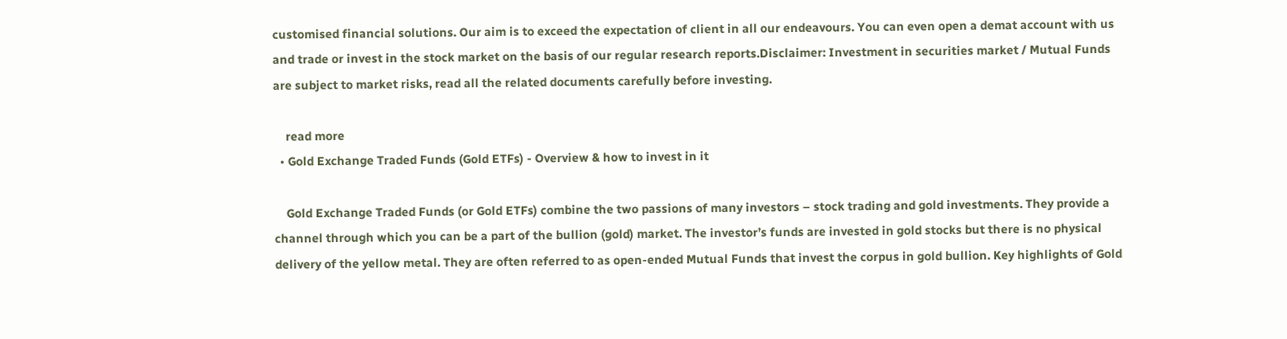customised financial solutions. Our aim is to exceed the expectation of client in all our endeavours. You can even open a demat account with us and trade or invest in the stock market on the basis of our regular research reports.Disclaimer: Investment in securities market / Mutual Funds are subject to market risks, read all the related documents carefully before investing.

    read more
  • Gold Exchange Traded Funds (Gold ETFs) - Overview & how to invest in it

    Gold Exchange Traded Funds (or Gold ETFs) combine the two passions of many investors – stock trading and gold investments. They provide a channel through which you can be a part of the bullion (gold) market. The investor’s funds are invested in gold stocks but there is no physical delivery of the yellow metal. They are often referred to as open-ended Mutual Funds that invest the corpus in gold bullion. Key highlights of Gold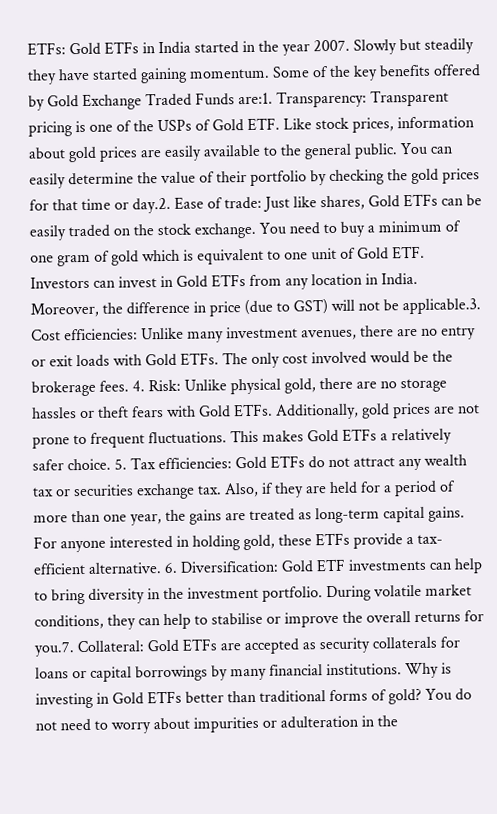ETFs: Gold ETFs in India started in the year 2007. Slowly but steadily they have started gaining momentum. Some of the key benefits offered by Gold Exchange Traded Funds are:1. Transparency: Transparent pricing is one of the USPs of Gold ETF. Like stock prices, information about gold prices are easily available to the general public. You can easily determine the value of their portfolio by checking the gold prices for that time or day.2. Ease of trade: Just like shares, Gold ETFs can be easily traded on the stock exchange. You need to buy a minimum of one gram of gold which is equivalent to one unit of Gold ETF. Investors can invest in Gold ETFs from any location in India. Moreover, the difference in price (due to GST) will not be applicable.3. Cost efficiencies: Unlike many investment avenues, there are no entry or exit loads with Gold ETFs. The only cost involved would be the brokerage fees. 4. Risk: Unlike physical gold, there are no storage hassles or theft fears with Gold ETFs. Additionally, gold prices are not prone to frequent fluctuations. This makes Gold ETFs a relatively safer choice. 5. Tax efficiencies: Gold ETFs do not attract any wealth tax or securities exchange tax. Also, if they are held for a period of more than one year, the gains are treated as long-term capital gains. For anyone interested in holding gold, these ETFs provide a tax-efficient alternative. 6. Diversification: Gold ETF investments can help to bring diversity in the investment portfolio. During volatile market conditions, they can help to stabilise or improve the overall returns for you.7. Collateral: Gold ETFs are accepted as security collaterals for loans or capital borrowings by many financial institutions. Why is investing in Gold ETFs better than traditional forms of gold? You do not need to worry about impurities or adulteration in the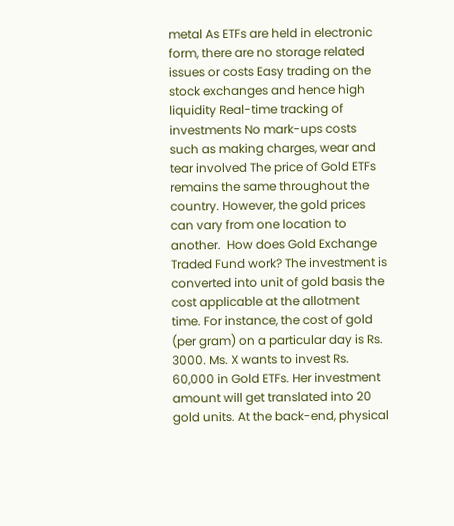metal As ETFs are held in electronic form, there are no storage related issues or costs Easy trading on the stock exchanges and hence high liquidity Real-time tracking of investments No mark-ups costs such as making charges, wear and tear involved The price of Gold ETFs remains the same throughout the country. However, the gold prices can vary from one location to another.  How does Gold Exchange Traded Fund work? The investment is converted into unit of gold basis the cost applicable at the allotment time. For instance, the cost of gold (per gram) on a particular day is Rs. 3000. Ms. X wants to invest Rs. 60,000 in Gold ETFs. Her investment amount will get translated into 20 gold units. At the back-end, physical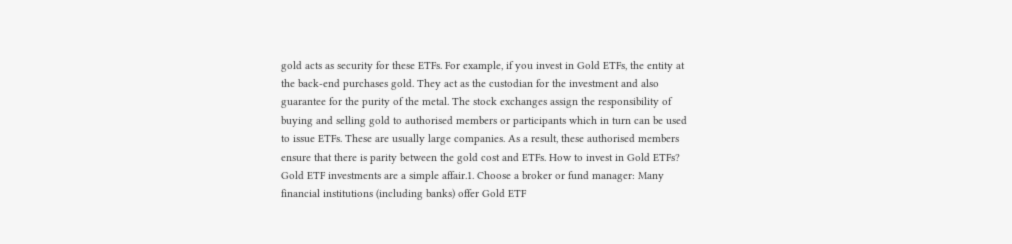gold acts as security for these ETFs. For example, if you invest in Gold ETFs, the entity at the back-end purchases gold. They act as the custodian for the investment and also guarantee for the purity of the metal. The stock exchanges assign the responsibility of buying and selling gold to authorised members or participants which in turn can be used to issue ETFs. These are usually large companies. As a result, these authorised members ensure that there is parity between the gold cost and ETFs. How to invest in Gold ETFs? Gold ETF investments are a simple affair.1. Choose a broker or fund manager: Many financial institutions (including banks) offer Gold ETF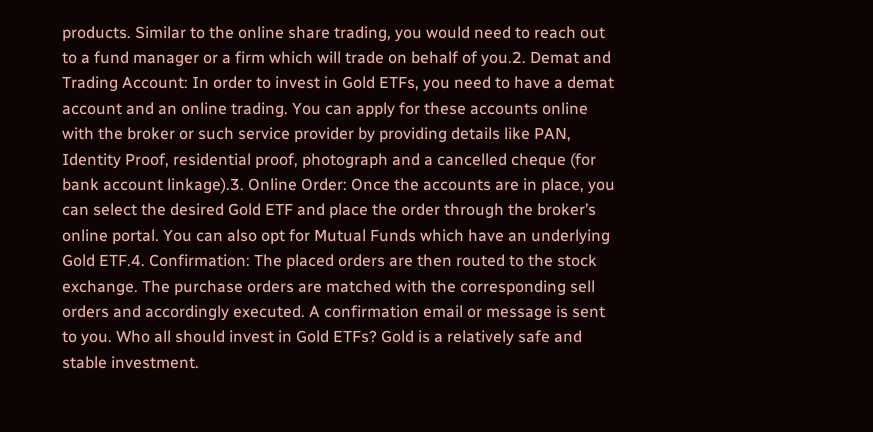products. Similar to the online share trading, you would need to reach out to a fund manager or a firm which will trade on behalf of you.2. Demat and Trading Account: In order to invest in Gold ETFs, you need to have a demat account and an online trading. You can apply for these accounts online with the broker or such service provider by providing details like PAN, Identity Proof, residential proof, photograph and a cancelled cheque (for bank account linkage).3. Online Order: Once the accounts are in place, you can select the desired Gold ETF and place the order through the broker’s online portal. You can also opt for Mutual Funds which have an underlying Gold ETF.4. Confirmation: The placed orders are then routed to the stock exchange. The purchase orders are matched with the corresponding sell orders and accordingly executed. A confirmation email or message is sent to you. Who all should invest in Gold ETFs? Gold is a relatively safe and stable investment.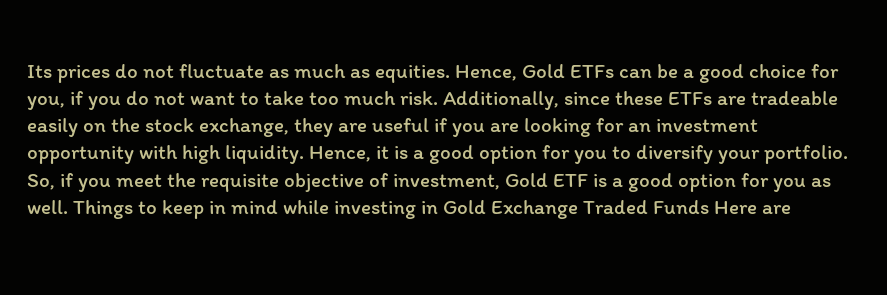Its prices do not fluctuate as much as equities. Hence, Gold ETFs can be a good choice for you, if you do not want to take too much risk. Additionally, since these ETFs are tradeable easily on the stock exchange, they are useful if you are looking for an investment opportunity with high liquidity. Hence, it is a good option for you to diversify your portfolio. So, if you meet the requisite objective of investment, Gold ETF is a good option for you as well. Things to keep in mind while investing in Gold Exchange Traded Funds Here are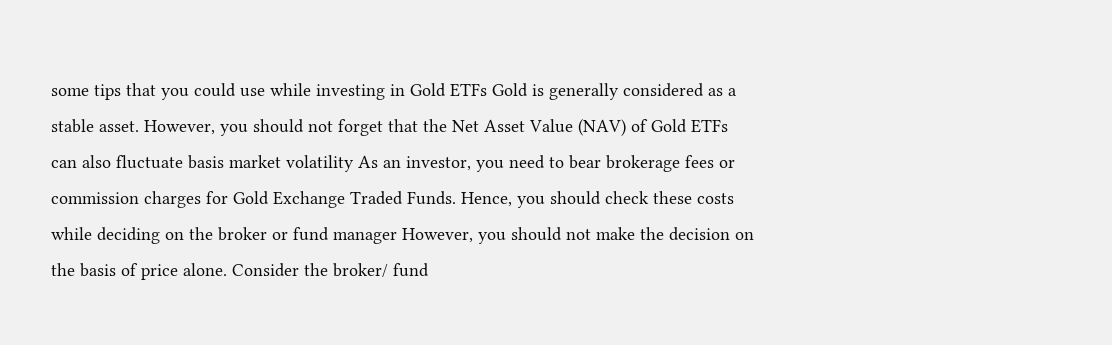some tips that you could use while investing in Gold ETFs Gold is generally considered as a stable asset. However, you should not forget that the Net Asset Value (NAV) of Gold ETFs can also fluctuate basis market volatility As an investor, you need to bear brokerage fees or commission charges for Gold Exchange Traded Funds. Hence, you should check these costs while deciding on the broker or fund manager However, you should not make the decision on the basis of price alone. Consider the broker/ fund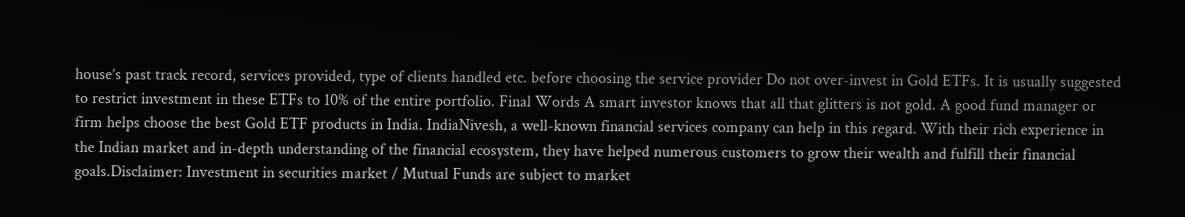house’s past track record, services provided, type of clients handled etc. before choosing the service provider Do not over-invest in Gold ETFs. It is usually suggested to restrict investment in these ETFs to 10% of the entire portfolio. Final Words A smart investor knows that all that glitters is not gold. A good fund manager or firm helps choose the best Gold ETF products in India. IndiaNivesh, a well-known financial services company can help in this regard. With their rich experience in the Indian market and in-depth understanding of the financial ecosystem, they have helped numerous customers to grow their wealth and fulfill their financial goals.Disclaimer: Investment in securities market / Mutual Funds are subject to market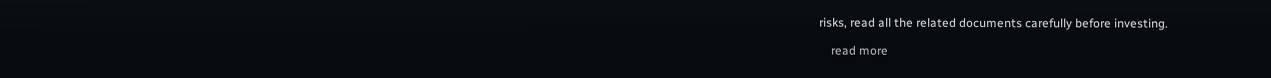risks, read all the related documents carefully before investing.

    read more